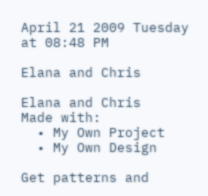April 21 2009 Tuesday at 08:48 PM

Elana and Chris

Elana and Chris
Made with:
  • My Own Project
  • My Own Design

Get patterns and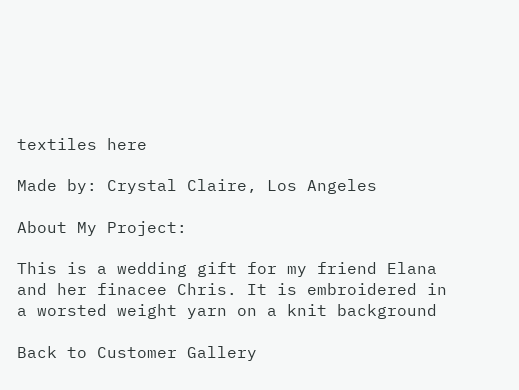textiles here

Made by: Crystal Claire, Los Angeles

About My Project:

This is a wedding gift for my friend Elana and her finacee Chris. It is embroidered in a worsted weight yarn on a knit background

Back to Customer Gallery